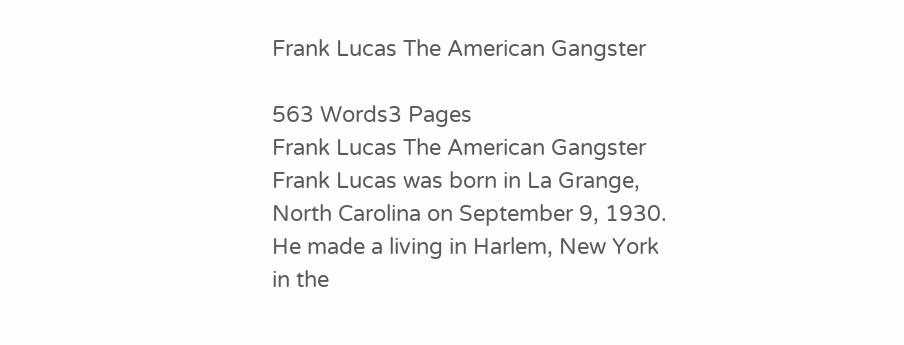Frank Lucas The American Gangster

563 Words3 Pages
Frank Lucas The American Gangster Frank Lucas was born in La Grange, North Carolina on September 9, 1930. He made a living in Harlem, New York in the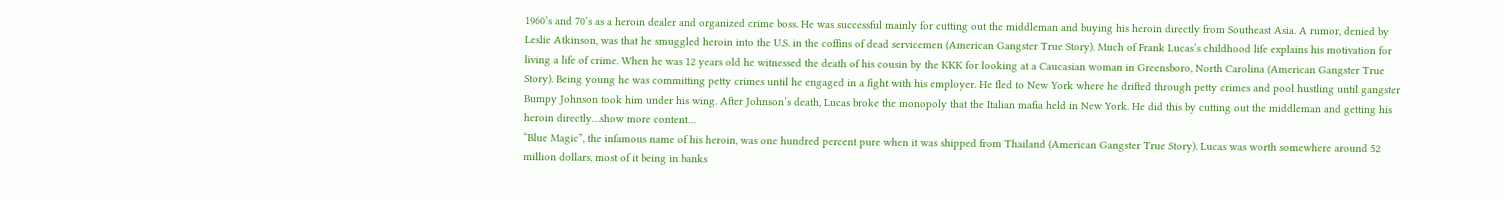1960’s and 70’s as a heroin dealer and organized crime boss. He was successful mainly for cutting out the middleman and buying his heroin directly from Southeast Asia. A rumor, denied by Leslie Atkinson, was that he smuggled heroin into the U.S. in the coffins of dead servicemen (American Gangster True Story). Much of Frank Lucas’s childhood life explains his motivation for living a life of crime. When he was 12 years old he witnessed the death of his cousin by the KKK for looking at a Caucasian woman in Greensboro, North Carolina (American Gangster True Story). Being young he was committing petty crimes until he engaged in a fight with his employer. He fled to New York where he drifted through petty crimes and pool hustling until gangster Bumpy Johnson took him under his wing. After Johnson’s death, Lucas broke the monopoly that the Italian mafia held in New York. He did this by cutting out the middleman and getting his heroin directly…show more content…
“Blue Magic”, the infamous name of his heroin, was one hundred percent pure when it was shipped from Thailand (American Gangster True Story). Lucas was worth somewhere around 52 million dollars, most of it being in banks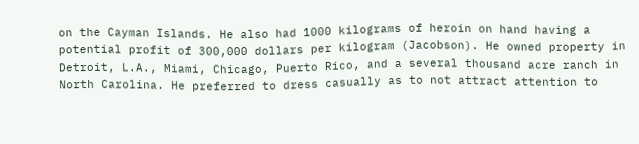on the Cayman Islands. He also had 1000 kilograms of heroin on hand having a potential profit of 300,000 dollars per kilogram (Jacobson). He owned property in Detroit, L.A., Miami, Chicago, Puerto Rico, and a several thousand acre ranch in North Carolina. He preferred to dress casually as to not attract attention to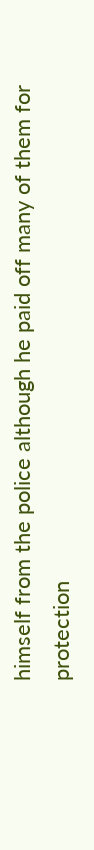himself from the police although he paid off many of them for protection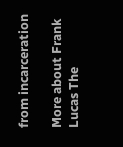from incarceration

More about Frank Lucas The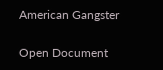American Gangster

Open Document